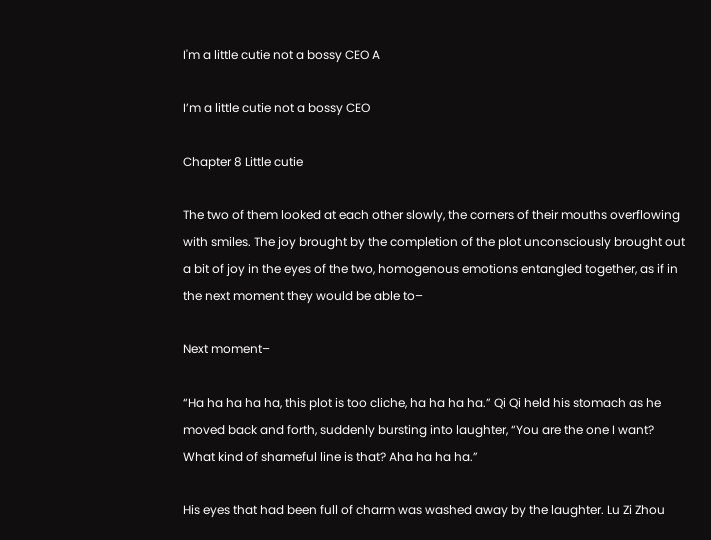I'm a little cutie not a bossy CEO A

I’m a little cutie not a bossy CEO

Chapter 8 Little cutie

The two of them looked at each other slowly, the corners of their mouths overflowing with smiles. The joy brought by the completion of the plot unconsciously brought out a bit of joy in the eyes of the two, homogenous emotions entangled together, as if in the next moment they would be able to–

Next moment–

“Ha ha ha ha ha, this plot is too cliche, ha ha ha ha.” Qi Qi held his stomach as he moved back and forth, suddenly bursting into laughter, “You are the one I want? What kind of shameful line is that? Aha ha ha ha.”

His eyes that had been full of charm was washed away by the laughter. Lu Zi Zhou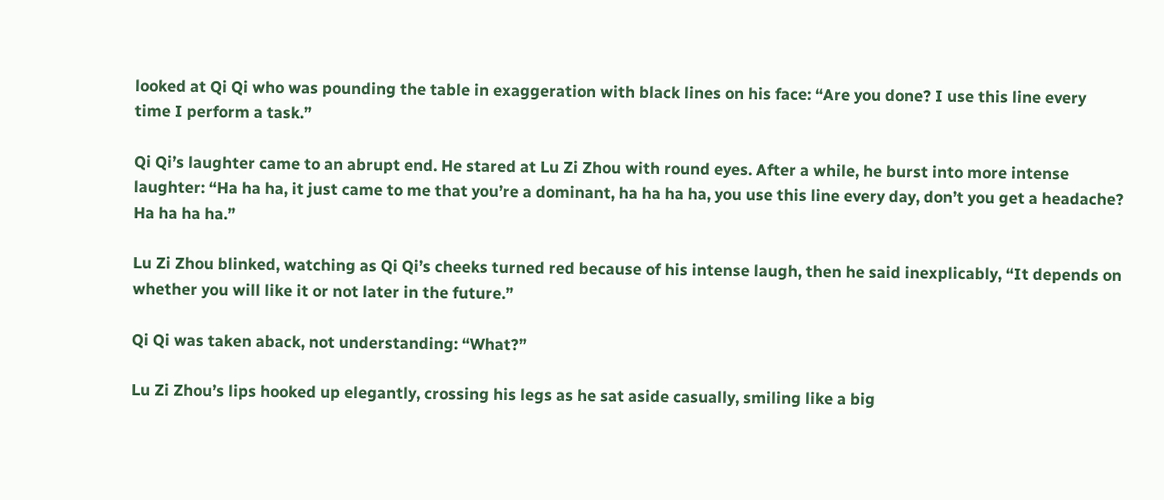looked at Qi Qi who was pounding the table in exaggeration with black lines on his face: “Are you done? I use this line every time I perform a task.”

Qi Qi’s laughter came to an abrupt end. He stared at Lu Zi Zhou with round eyes. After a while, he burst into more intense laughter: “Ha ha ha, it just came to me that you’re a dominant, ha ha ha ha, you use this line every day, don’t you get a headache? Ha ha ha ha.”

Lu Zi Zhou blinked, watching as Qi Qi’s cheeks turned red because of his intense laugh, then he said inexplicably, “It depends on whether you will like it or not later in the future.”

Qi Qi was taken aback, not understanding: “What?”

Lu Zi Zhou’s lips hooked up elegantly, crossing his legs as he sat aside casually, smiling like a big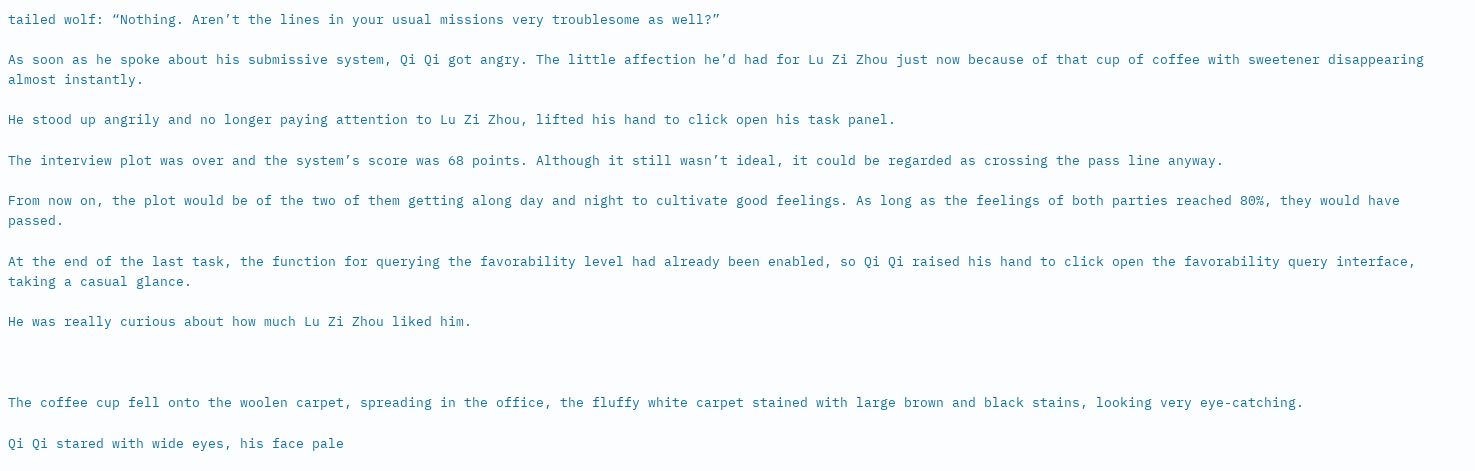tailed wolf: “Nothing. Aren’t the lines in your usual missions very troublesome as well?”

As soon as he spoke about his submissive system, Qi Qi got angry. The little affection he’d had for Lu Zi Zhou just now because of that cup of coffee with sweetener disappearing almost instantly.

He stood up angrily and no longer paying attention to Lu Zi Zhou, lifted his hand to click open his task panel.

The interview plot was over and the system’s score was 68 points. Although it still wasn’t ideal, it could be regarded as crossing the pass line anyway.

From now on, the plot would be of the two of them getting along day and night to cultivate good feelings. As long as the feelings of both parties reached 80%, they would have passed.

At the end of the last task, the function for querying the favorability level had already been enabled, so Qi Qi raised his hand to click open the favorability query interface, taking a casual glance.

He was really curious about how much Lu Zi Zhou liked him.



The coffee cup fell onto the woolen carpet, spreading in the office, the fluffy white carpet stained with large brown and black stains, looking very eye-catching.

Qi Qi stared with wide eyes, his face pale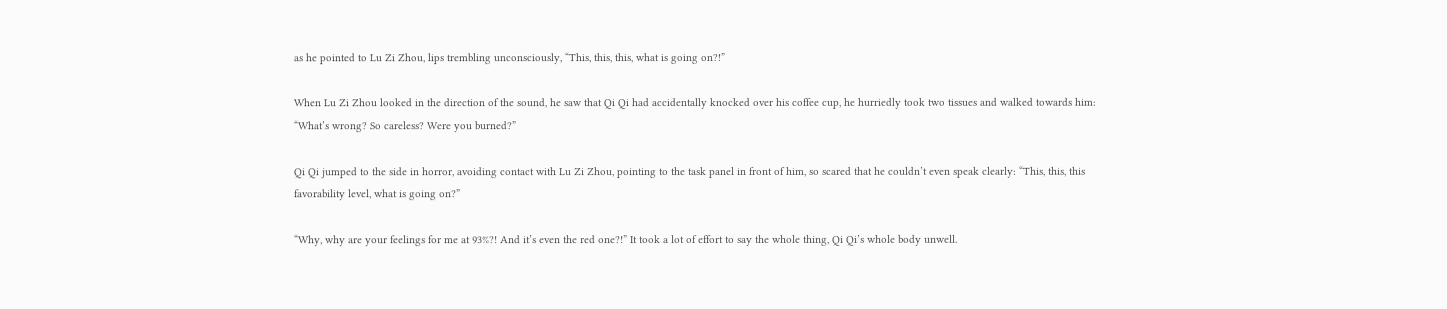as he pointed to Lu Zi Zhou, lips trembling unconsciously, “This, this, this, what is going on?!”

When Lu Zi Zhou looked in the direction of the sound, he saw that Qi Qi had accidentally knocked over his coffee cup, he hurriedly took two tissues and walked towards him: “What’s wrong? So careless? Were you burned?”

Qi Qi jumped to the side in horror, avoiding contact with Lu Zi Zhou, pointing to the task panel in front of him, so scared that he couldn’t even speak clearly: “This, this, this favorability level, what is going on?”

“Why, why are your feelings for me at 93%?! And it’s even the red one?!” It took a lot of effort to say the whole thing, Qi Qi’s whole body unwell.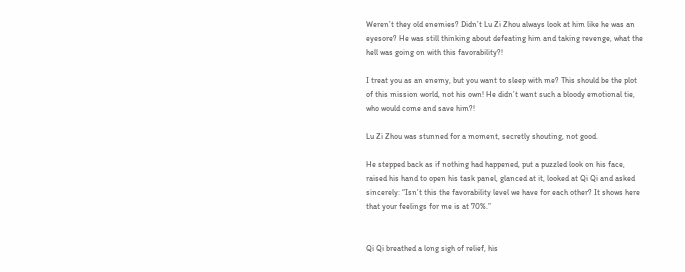Weren’t they old enemies? Didn’t Lu Zi Zhou always look at him like he was an eyesore? He was still thinking about defeating him and taking revenge, what the hell was going on with this favorability?!

I treat you as an enemy, but you want to sleep with me? This should be the plot of this mission world, not his own! He didn’t want such a bloody emotional tie, who would come and save him?!

Lu Zi Zhou was stunned for a moment, secretly shouting, not good.

He stepped back as if nothing had happened, put a puzzled look on his face, raised his hand to open his task panel, glanced at it, looked at Qi Qi and asked sincerely: “Isn’t this the favorability level we have for each other? It shows here that your feelings for me is at 70%.”


Qi Qi breathed a long sigh of relief, his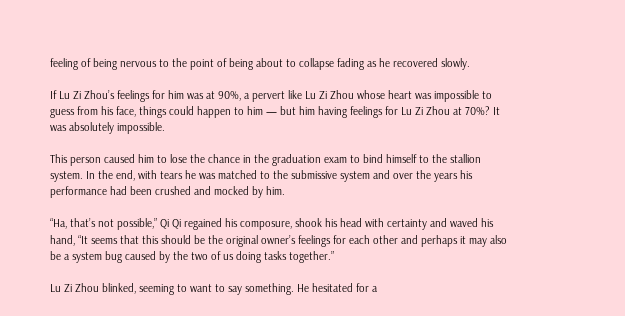feeling of being nervous to the point of being about to collapse fading as he recovered slowly.

If Lu Zi Zhou’s feelings for him was at 90%, a pervert like Lu Zi Zhou whose heart was impossible to guess from his face, things could happen to him — but him having feelings for Lu Zi Zhou at 70%? It was absolutely impossible.

This person caused him to lose the chance in the graduation exam to bind himself to the stallion system. In the end, with tears he was matched to the submissive system and over the years his performance had been crushed and mocked by him.

“Ha, that’s not possible,” Qi Qi regained his composure, shook his head with certainty and waved his hand, “It seems that this should be the original owner’s feelings for each other and perhaps it may also be a system bug caused by the two of us doing tasks together.”

Lu Zi Zhou blinked, seeming to want to say something. He hesitated for a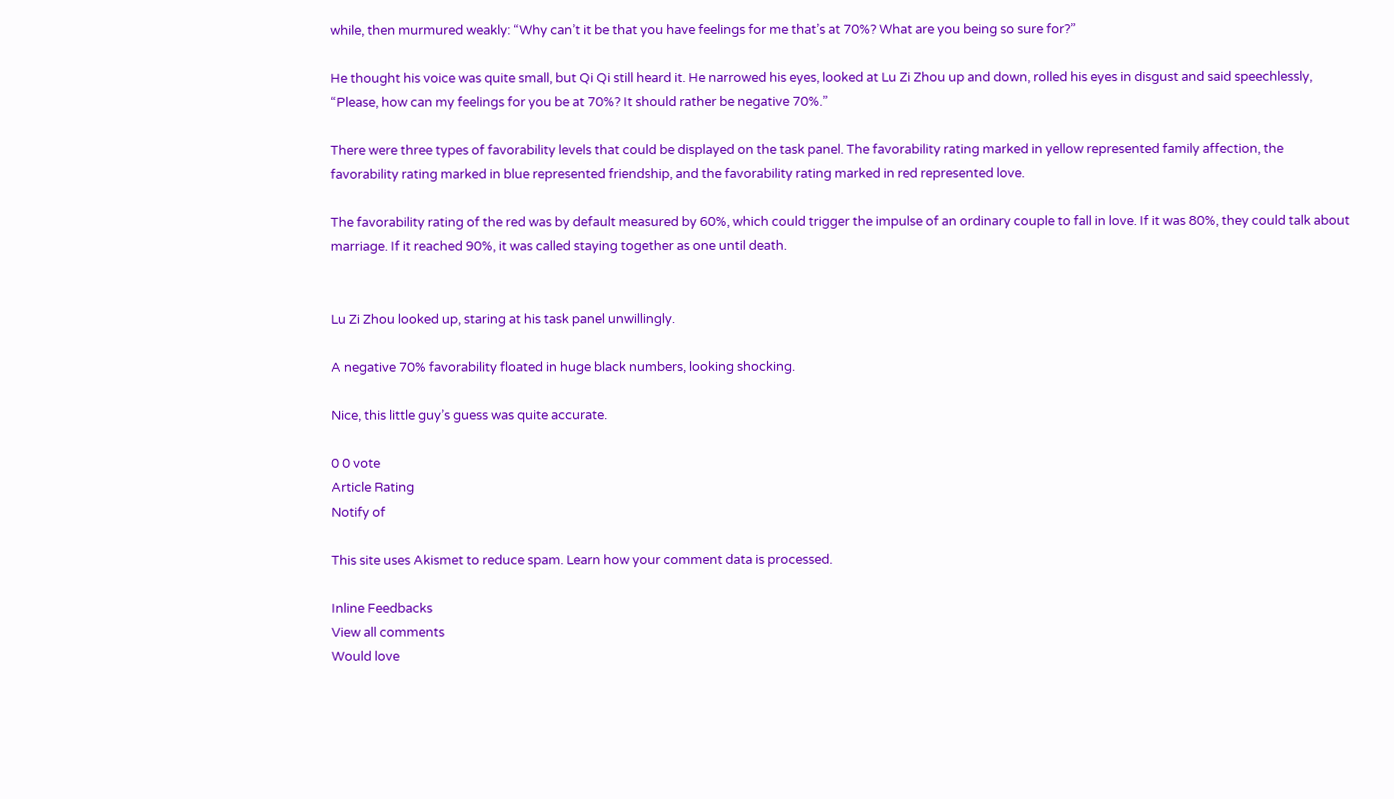while, then murmured weakly: “Why can’t it be that you have feelings for me that’s at 70%? What are you being so sure for?”

He thought his voice was quite small, but Qi Qi still heard it. He narrowed his eyes, looked at Lu Zi Zhou up and down, rolled his eyes in disgust and said speechlessly, “Please, how can my feelings for you be at 70%? It should rather be negative 70%.”

There were three types of favorability levels that could be displayed on the task panel. The favorability rating marked in yellow represented family affection, the favorability rating marked in blue represented friendship, and the favorability rating marked in red represented love.

The favorability rating of the red was by default measured by 60%, which could trigger the impulse of an ordinary couple to fall in love. If it was 80%, they could talk about marriage. If it reached 90%, it was called staying together as one until death.


Lu Zi Zhou looked up, staring at his task panel unwillingly.

A negative 70% favorability floated in huge black numbers, looking shocking.

Nice, this little guy’s guess was quite accurate.

0 0 vote
Article Rating
Notify of

This site uses Akismet to reduce spam. Learn how your comment data is processed.

Inline Feedbacks
View all comments
Would love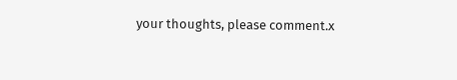your thoughts, please comment.x